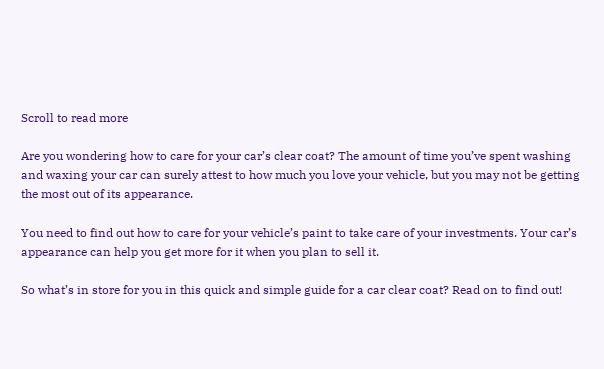Scroll to read more

Are you wondering how to care for your car’s clear coat? The amount of time you’ve spent washing and waxing your car can surely attest to how much you love your vehicle, but you may not be getting the most out of its appearance.

You need to find out how to care for your vehicle’s paint to take care of your investments. Your car’s appearance can help you get more for it when you plan to sell it.

So what’s in store for you in this quick and simple guide for a car clear coat? Read on to find out!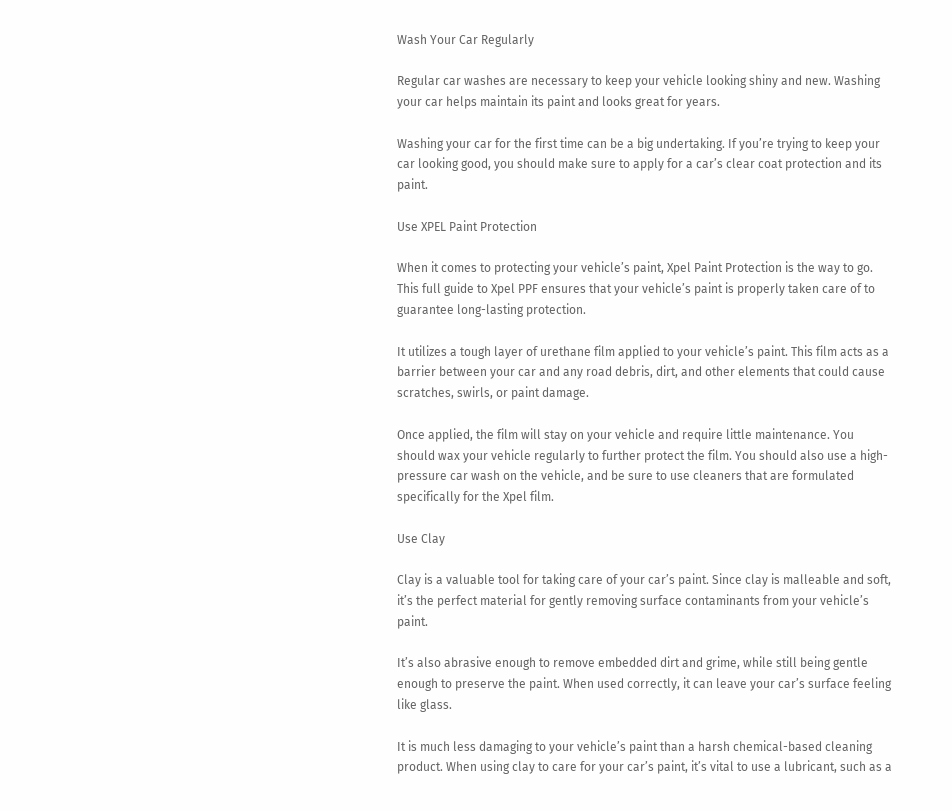Wash Your Car Regularly

Regular car washes are necessary to keep your vehicle looking shiny and new. Washing your car helps maintain its paint and looks great for years.

Washing your car for the first time can be a big undertaking. If you’re trying to keep your car looking good, you should make sure to apply for a car’s clear coat protection and its paint.

Use XPEL Paint Protection

When it comes to protecting your vehicle’s paint, Xpel Paint Protection is the way to go. This full guide to Xpel PPF ensures that your vehicle’s paint is properly taken care of to guarantee long-lasting protection.

It utilizes a tough layer of urethane film applied to your vehicle’s paint. This film acts as a barrier between your car and any road debris, dirt, and other elements that could cause scratches, swirls, or paint damage.

Once applied, the film will stay on your vehicle and require little maintenance. You should wax your vehicle regularly to further protect the film. You should also use a high-pressure car wash on the vehicle, and be sure to use cleaners that are formulated specifically for the Xpel film.

Use Clay

Clay is a valuable tool for taking care of your car’s paint. Since clay is malleable and soft, it’s the perfect material for gently removing surface contaminants from your vehicle’s paint.

It’s also abrasive enough to remove embedded dirt and grime, while still being gentle enough to preserve the paint. When used correctly, it can leave your car’s surface feeling like glass.

It is much less damaging to your vehicle’s paint than a harsh chemical-based cleaning product. When using clay to care for your car’s paint, it’s vital to use a lubricant, such as a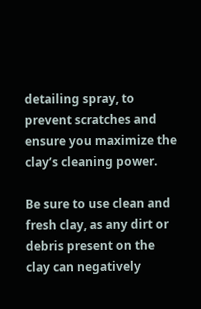detailing spray, to prevent scratches and ensure you maximize the clay’s cleaning power.

Be sure to use clean and fresh clay, as any dirt or debris present on the clay can negatively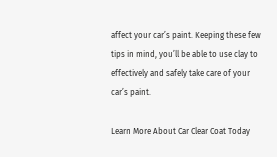affect your car’s paint. Keeping these few tips in mind, you’ll be able to use clay to effectively and safely take care of your car’s paint.

Learn More About Car Clear Coat Today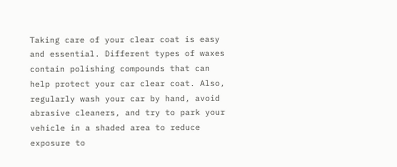Taking care of your clear coat is easy and essential. Different types of waxes contain polishing compounds that can help protect your car clear coat. Also, regularly wash your car by hand, avoid abrasive cleaners, and try to park your vehicle in a shaded area to reduce exposure to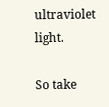ultraviolet light.

So take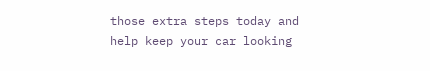those extra steps today and help keep your car looking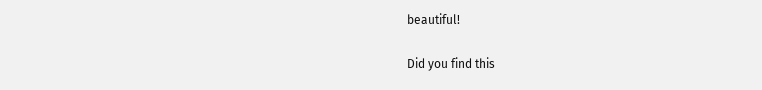beautiful!

Did you find this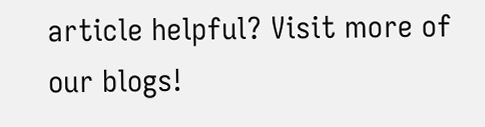article helpful? Visit more of our blogs!